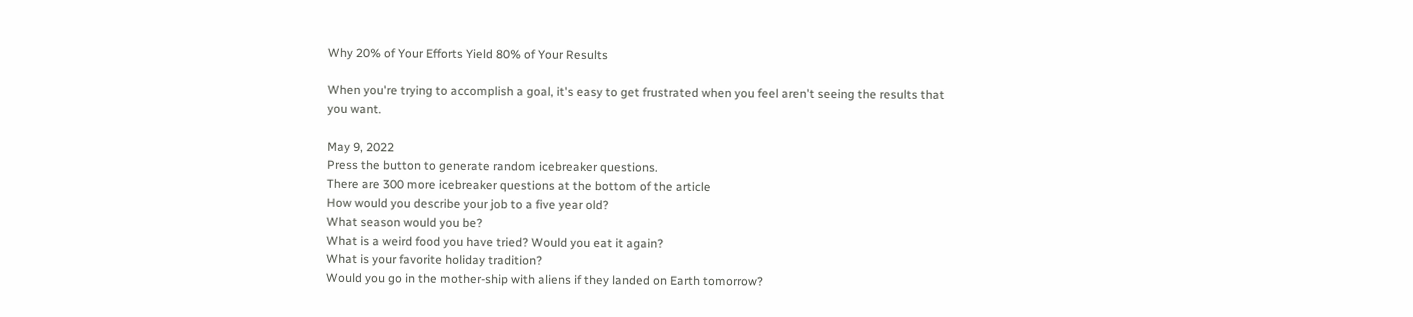Why 20% of Your Efforts Yield 80% of Your Results

When you're trying to accomplish a goal, it's easy to get frustrated when you feel aren't seeing the results that you want.

May 9, 2022
Press the button to generate random icebreaker questions.
There are 300 more icebreaker questions at the bottom of the article
How would you describe your job to a five year old?
What season would you be?
What is a weird food you have tried? Would you eat it again?
What is your favorite holiday tradition?
Would you go in the mother-ship with aliens if they landed on Earth tomorrow?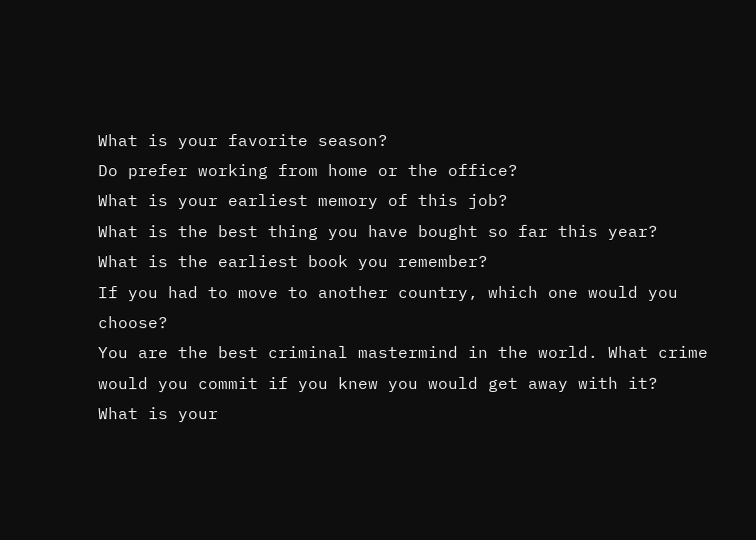What is your favorite season?
Do prefer working from home or the office?
What is your earliest memory of this job?
What is the best thing you have bought so far this year?
What is the earliest book you remember?
If you had to move to another country, which one would you choose?
You are the best criminal mastermind in the world. What crime would you commit if you knew you would get away with it?
What is your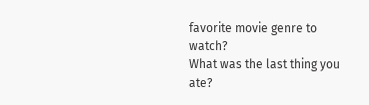favorite movie genre to watch?
What was the last thing you ate?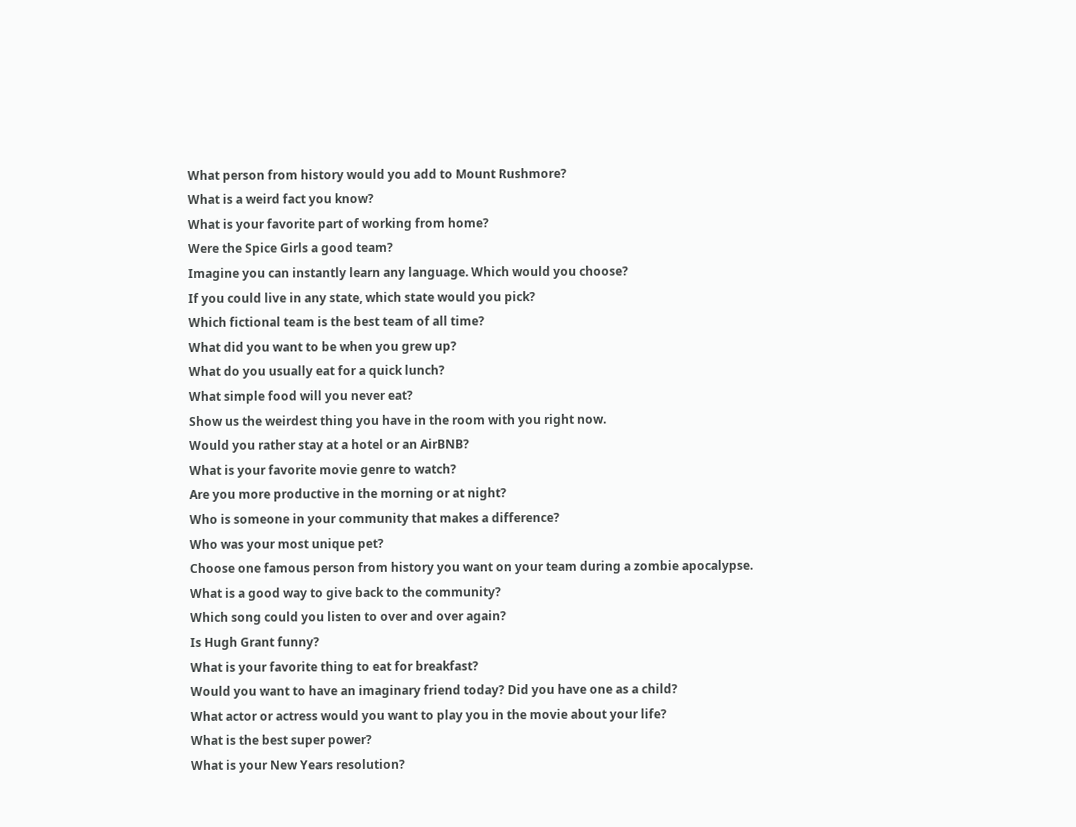What person from history would you add to Mount Rushmore?
What is a weird fact you know?
What is your favorite part of working from home?
Were the Spice Girls a good team?
Imagine you can instantly learn any language. Which would you choose?
If you could live in any state, which state would you pick?
Which fictional team is the best team of all time?
What did you want to be when you grew up?
What do you usually eat for a quick lunch?
What simple food will you never eat?
Show us the weirdest thing you have in the room with you right now.
Would you rather stay at a hotel or an AirBNB?
What is your favorite movie genre to watch?
Are you more productive in the morning or at night?
Who is someone in your community that makes a difference?
Who was your most unique pet?
Choose one famous person from history you want on your team during a zombie apocalypse.
What is a good way to give back to the community?
Which song could you listen to over and over again?
Is Hugh Grant funny?
What is your favorite thing to eat for breakfast?
Would you want to have an imaginary friend today? Did you have one as a child?
What actor or actress would you want to play you in the movie about your life?
What is the best super power?
What is your New Years resolution?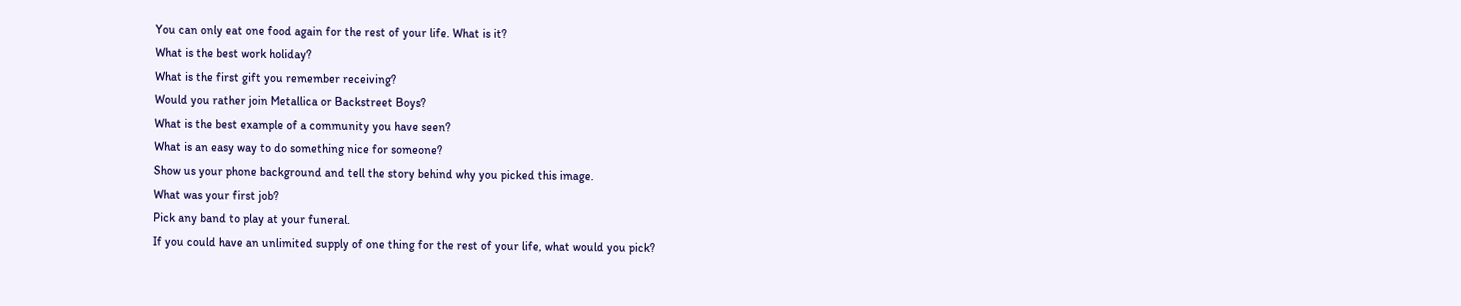You can only eat one food again for the rest of your life. What is it?
What is the best work holiday?
What is the first gift you remember receiving?
Would you rather join Metallica or Backstreet Boys?
What is the best example of a community you have seen?
What is an easy way to do something nice for someone?
Show us your phone background and tell the story behind why you picked this image.
What was your first job?
Pick any band to play at your funeral.
If you could have an unlimited supply of one thing for the rest of your life, what would you pick?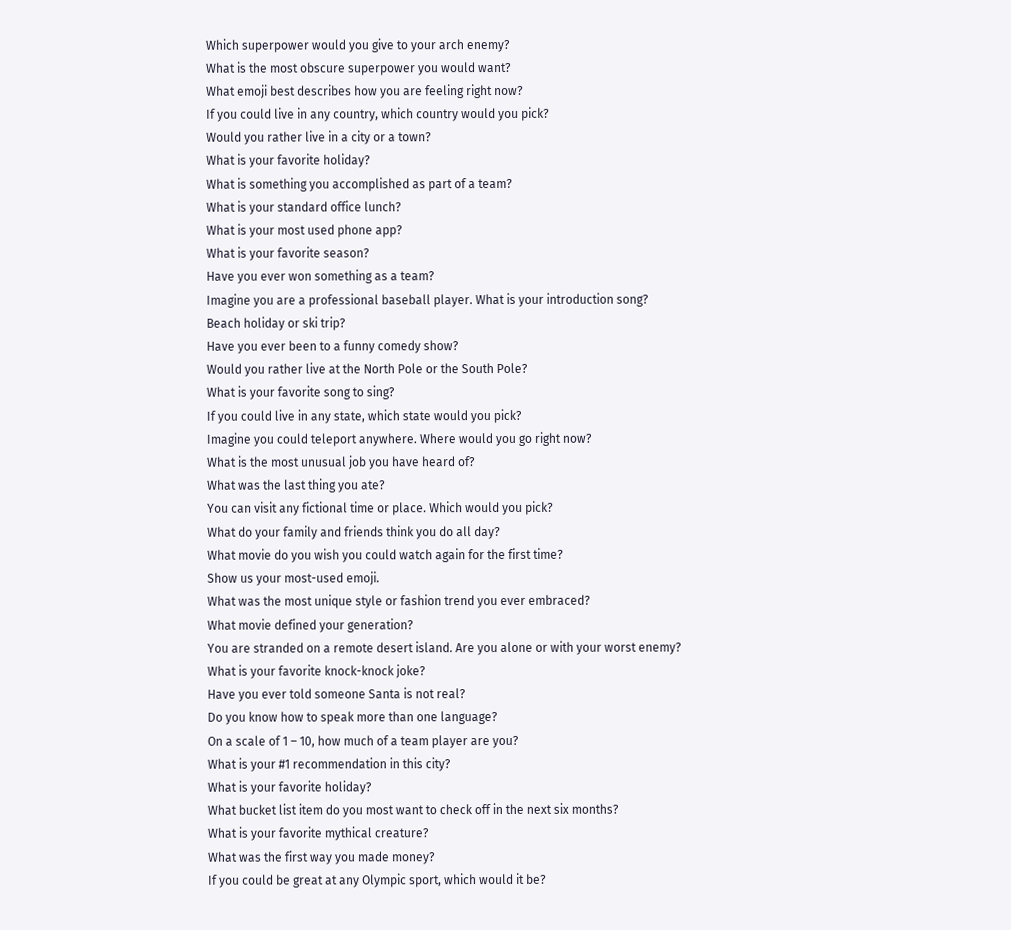Which superpower would you give to your arch enemy?
What is the most obscure superpower you would want?
What emoji best describes how you are feeling right now?
If you could live in any country, which country would you pick?
Would you rather live in a city or a town?
What is your favorite holiday?
What is something you accomplished as part of a team?
What is your standard office lunch?
What is your most used phone app?
What is your favorite season?
Have you ever won something as a team?
Imagine you are a professional baseball player. What is your introduction song?
Beach holiday or ski trip?
Have you ever been to a funny comedy show?
Would you rather live at the North Pole or the South Pole?
What is your favorite song to sing?
If you could live in any state, which state would you pick?
Imagine you could teleport anywhere. Where would you go right now?
What is the most unusual job you have heard of?
What was the last thing you ate?
You can visit any fictional time or place. Which would you pick?
What do your family and friends think you do all day?
What movie do you wish you could watch again for the first time?
Show us your most-used emoji.
What was the most unique style or fashion trend you ever embraced?
What movie defined your generation?
You are stranded on a remote desert island. Are you alone or with your worst enemy?
What is your favorite knock-knock joke?
Have you ever told someone Santa is not real?
Do you know how to speak more than one language?
On a scale of 1 – 10, how much of a team player are you?
What is your #1 recommendation in this city?
What is your favorite holiday?
What bucket list item do you most want to check off in the next six months?
What is your favorite mythical creature?
What was the first way you made money?
If you could be great at any Olympic sport, which would it be?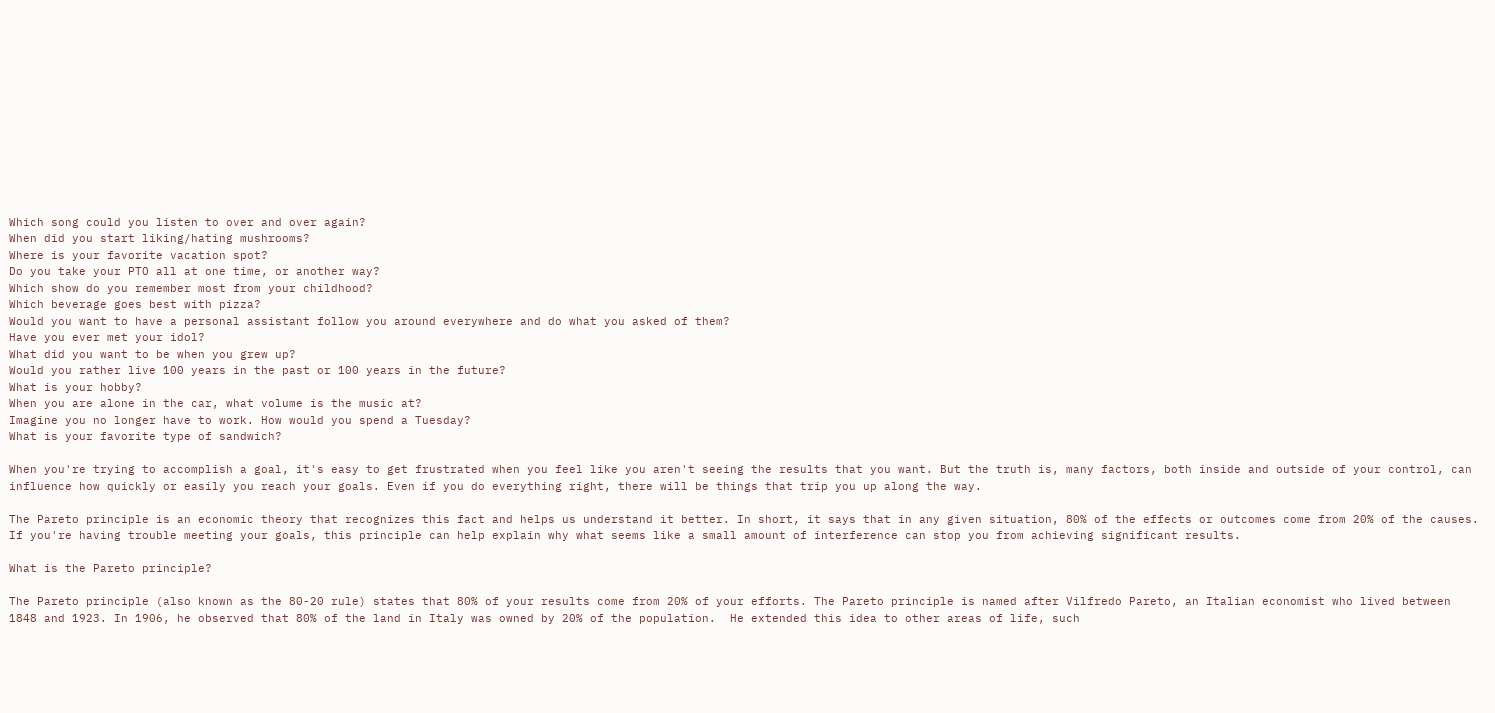Which song could you listen to over and over again?
When did you start liking/hating mushrooms?
Where is your favorite vacation spot?
Do you take your PTO all at one time, or another way?
Which show do you remember most from your childhood?
Which beverage goes best with pizza?
Would you want to have a personal assistant follow you around everywhere and do what you asked of them?
Have you ever met your idol?
What did you want to be when you grew up?
Would you rather live 100 years in the past or 100 years in the future?
What is your hobby?
When you are alone in the car, what volume is the music at?
Imagine you no longer have to work. How would you spend a Tuesday?
What is your favorite type of sandwich?

When you're trying to accomplish a goal, it's easy to get frustrated when you feel like you aren't seeing the results that you want. But the truth is, many factors, both inside and outside of your control, can influence how quickly or easily you reach your goals. Even if you do everything right, there will be things that trip you up along the way.

The Pareto principle is an economic theory that recognizes this fact and helps us understand it better. In short, it says that in any given situation, 80% of the effects or outcomes come from 20% of the causes. If you're having trouble meeting your goals, this principle can help explain why what seems like a small amount of interference can stop you from achieving significant results.

What is the Pareto principle?

The Pareto principle (also known as the 80-20 rule) states that 80% of your results come from 20% of your efforts. The Pareto principle is named after Vilfredo Pareto, an Italian economist who lived between 1848 and 1923. In 1906, he observed that 80% of the land in Italy was owned by 20% of the population.  He extended this idea to other areas of life, such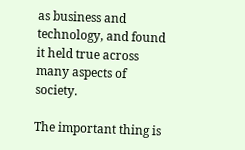as business and technology, and found it held true across many aspects of society.

The important thing is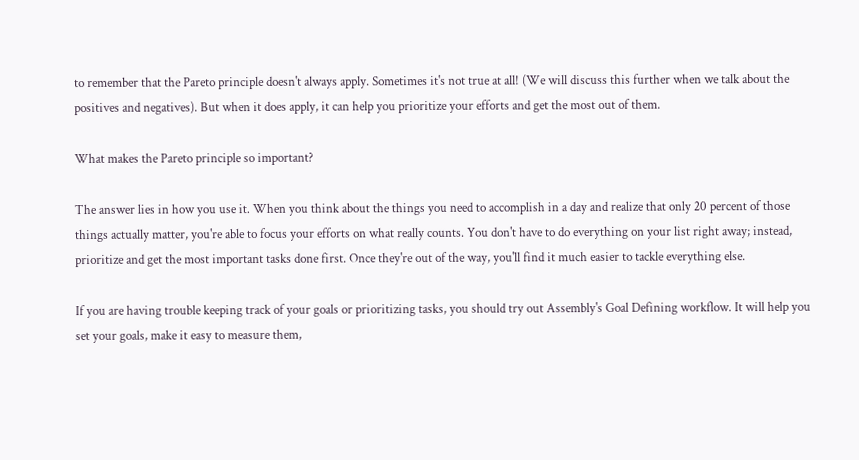to remember that the Pareto principle doesn't always apply. Sometimes it's not true at all! (We will discuss this further when we talk about the positives and negatives). But when it does apply, it can help you prioritize your efforts and get the most out of them.

What makes the Pareto principle so important?

The answer lies in how you use it. When you think about the things you need to accomplish in a day and realize that only 20 percent of those things actually matter, you're able to focus your efforts on what really counts. You don't have to do everything on your list right away; instead, prioritize and get the most important tasks done first. Once they're out of the way, you'll find it much easier to tackle everything else.

If you are having trouble keeping track of your goals or prioritizing tasks, you should try out Assembly's Goal Defining workflow. It will help you set your goals, make it easy to measure them,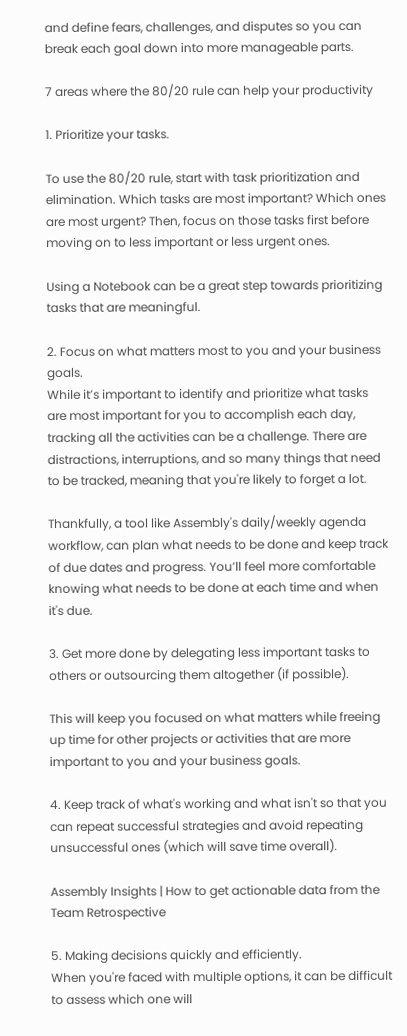and define fears, challenges, and disputes so you can break each goal down into more manageable parts.

7 areas where the 80/20 rule can help your productivity

1. Prioritize your tasks.

To use the 80/20 rule, start with task prioritization and elimination. Which tasks are most important? Which ones are most urgent? Then, focus on those tasks first before moving on to less important or less urgent ones.

Using a Notebook can be a great step towards prioritizing tasks that are meaningful.

2. Focus on what matters most to you and your business goals.
While it’s important to identify and prioritize what tasks are most important for you to accomplish each day, tracking all the activities can be a challenge. There are distractions, interruptions, and so many things that need to be tracked, meaning that you're likely to forget a lot.

Thankfully, a tool like Assembly's daily/weekly agenda workflow, can plan what needs to be done and keep track of due dates and progress. You’ll feel more comfortable knowing what needs to be done at each time and when it's due.

3. Get more done by delegating less important tasks to others or outsourcing them altogether (if possible).

This will keep you focused on what matters while freeing up time for other projects or activities that are more important to you and your business goals.

4. Keep track of what's working and what isn't so that you can repeat successful strategies and avoid repeating unsuccessful ones (which will save time overall).

Assembly Insights | How to get actionable data from the Team Retrospective

5. Making decisions quickly and efficiently.
When you're faced with multiple options, it can be difficult to assess which one will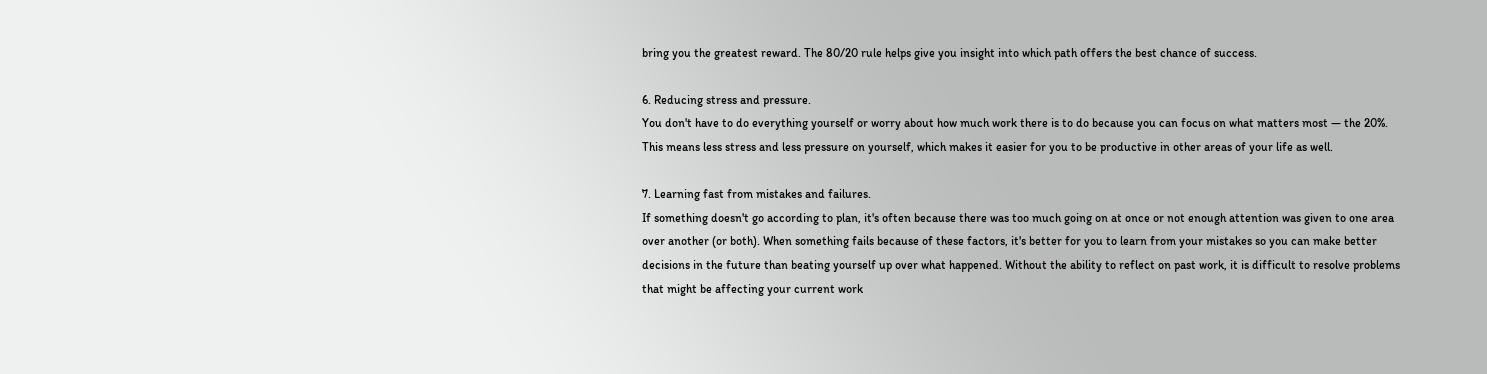bring you the greatest reward. The 80/20 rule helps give you insight into which path offers the best chance of success.

6. Reducing stress and pressure.
You don't have to do everything yourself or worry about how much work there is to do because you can focus on what matters most — the 20%. This means less stress and less pressure on yourself, which makes it easier for you to be productive in other areas of your life as well.

7. Learning fast from mistakes and failures.
If something doesn't go according to plan, it's often because there was too much going on at once or not enough attention was given to one area over another (or both). When something fails because of these factors, it's better for you to learn from your mistakes so you can make better decisions in the future than beating yourself up over what happened. Without the ability to reflect on past work, it is difficult to resolve problems that might be affecting your current work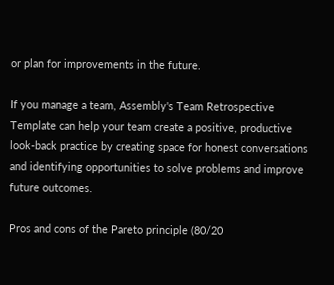or plan for improvements in the future.

If you manage a team, Assembly's Team Retrospective Template can help your team create a positive, productive look-back practice by creating space for honest conversations and identifying opportunities to solve problems and improve future outcomes.

Pros and cons of the Pareto principle (80/20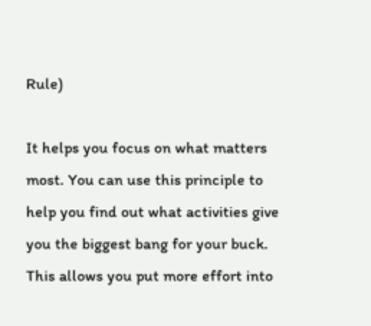Rule)

It helps you focus on what matters most. You can use this principle to help you find out what activities give you the biggest bang for your buck. This allows you put more effort into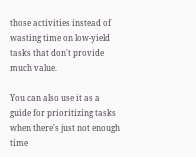those activities instead of wasting time on low-yield tasks that don't provide much value.

You can also use it as a guide for prioritizing tasks when there's just not enough time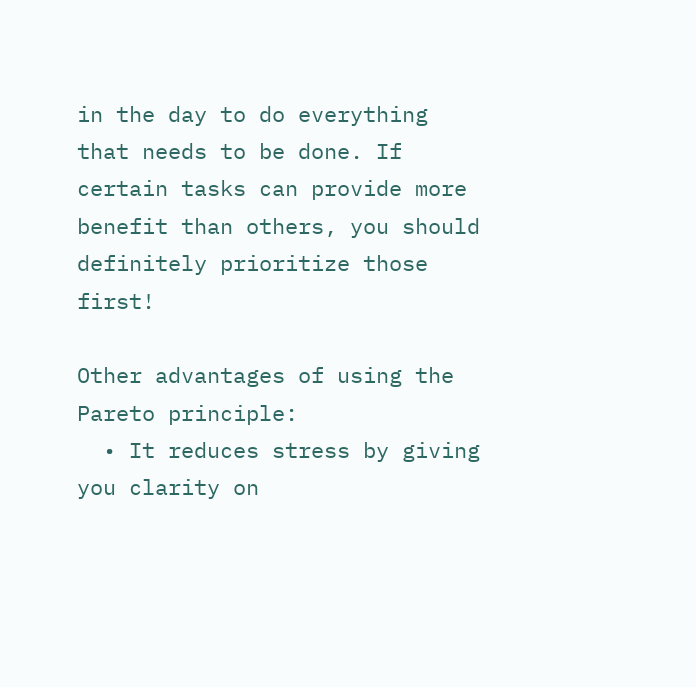in the day to do everything that needs to be done. If certain tasks can provide more benefit than others, you should definitely prioritize those first!

Other advantages of using the Pareto principle:
  • It reduces stress by giving you clarity on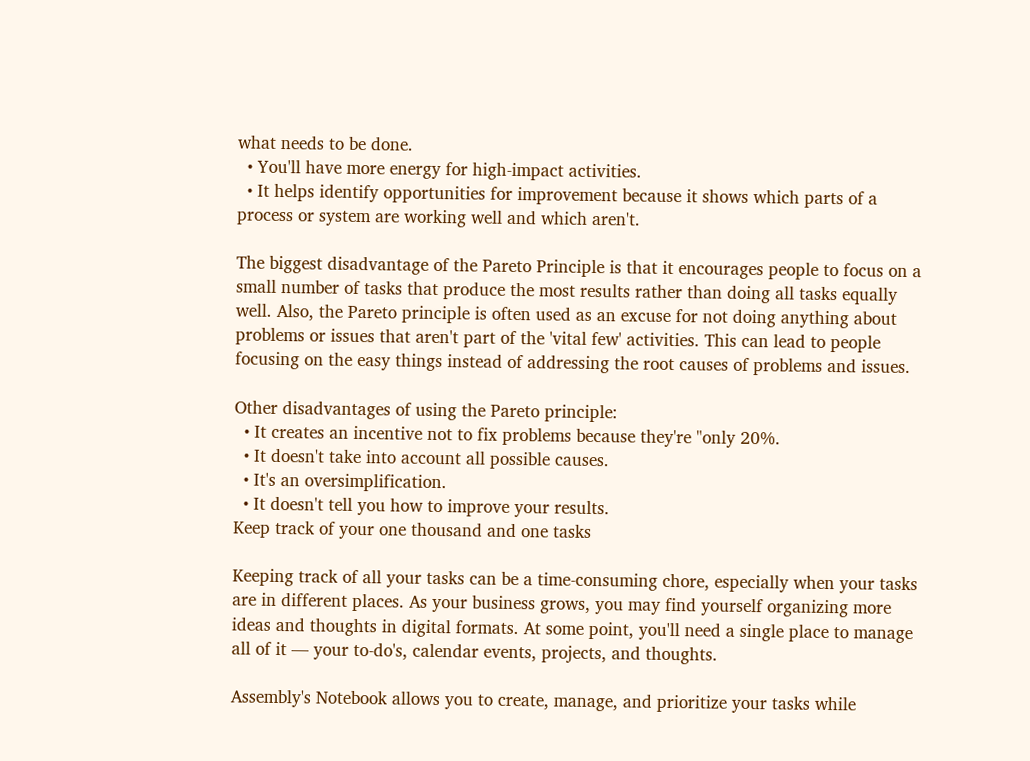what needs to be done.
  • You'll have more energy for high-impact activities.
  • It helps identify opportunities for improvement because it shows which parts of a process or system are working well and which aren't.

The biggest disadvantage of the Pareto Principle is that it encourages people to focus on a small number of tasks that produce the most results rather than doing all tasks equally well. Also, the Pareto principle is often used as an excuse for not doing anything about problems or issues that aren't part of the 'vital few' activities. This can lead to people focusing on the easy things instead of addressing the root causes of problems and issues.

Other disadvantages of using the Pareto principle:
  • It creates an incentive not to fix problems because they're "only 20%.
  • It doesn't take into account all possible causes.
  • It's an oversimplification.
  • It doesn't tell you how to improve your results.
Keep track of your one thousand and one tasks

Keeping track of all your tasks can be a time-consuming chore, especially when your tasks are in different places. As your business grows, you may find yourself organizing more ideas and thoughts in digital formats. At some point, you'll need a single place to manage all of it — your to-do's, calendar events, projects, and thoughts.

Assembly's Notebook allows you to create, manage, and prioritize your tasks while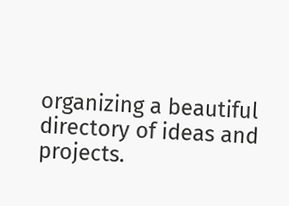organizing a beautiful directory of ideas and projects.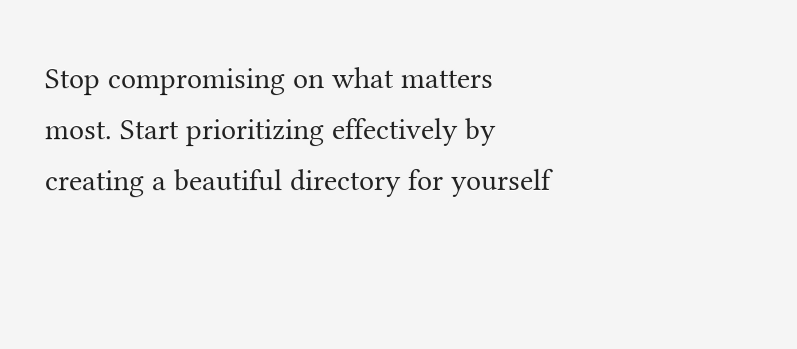Stop compromising on what matters most. Start prioritizing effectively by creating a beautiful directory for yourself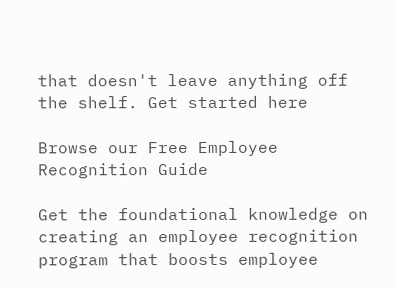that doesn't leave anything off the shelf. Get started here

Browse our Free Employee Recognition Guide

Get the foundational knowledge on creating an employee recognition program that boosts employee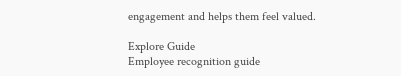engagement and helps them feel valued.

Explore Guide
Employee recognition guide